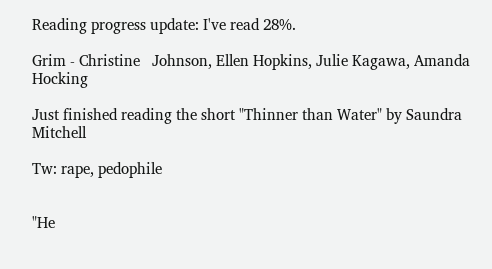Reading progress update: I've read 28%.

Grim - Christine   Johnson, Ellen Hopkins, Julie Kagawa, Amanda Hocking

Just finished reading the short "Thinner than Water" by Saundra Mitchell

Tw: rape, pedophile


"He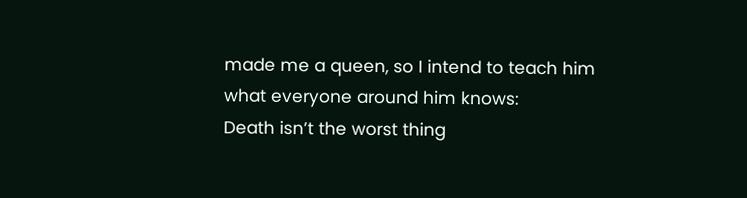made me a queen, so I intend to teach him what everyone around him knows:
Death isn’t the worst thing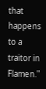that happens to a traitor in Flamen."